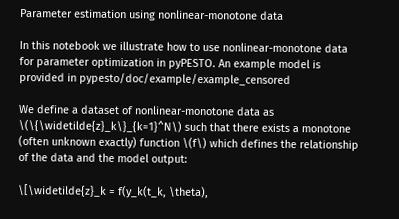Parameter estimation using nonlinear-monotone data

In this notebook we illustrate how to use nonlinear-monotone data for parameter optimization in pyPESTO. An example model is provided in pypesto/doc/example/example_censored

We define a dataset of nonlinear-monotone data as \(\{\widetilde{z}_k\}_{k=1}^N\) such that there exists a monotone (often unknown exactly) function \(f\) which defines the relationship of the data and the model output:

\[\widetilde{z}_k = f(y_k(t_k, \theta),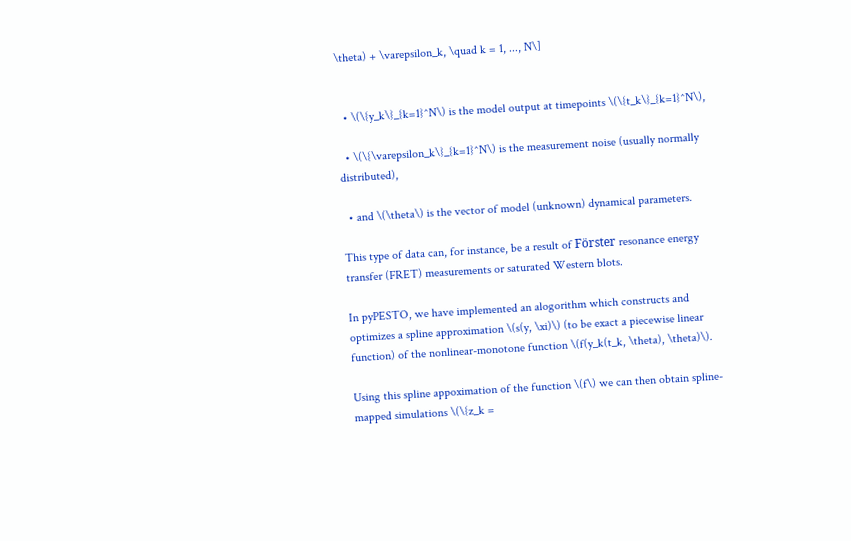\theta) + \varepsilon_k, \quad k = 1, ..., N\]


  • \(\{y_k\}_{k=1}^N\) is the model output at timepoints \(\{t_k\}_{k=1}^N\),

  • \(\{\varepsilon_k\}_{k=1}^N\) is the measurement noise (usually normally distributed),

  • and \(\theta\) is the vector of model (unknown) dynamical parameters.

This type of data can, for instance, be a result of Förster resonance energy transfer (FRET) measurements or saturated Western blots.

In pyPESTO, we have implemented an alogorithm which constructs and optimizes a spline approximation \(s(y, \xi)\) (to be exact a piecewise linear function) of the nonlinear-monotone function \(f(y_k(t_k, \theta), \theta)\).

Using this spline appoximation of the function \(f\) we can then obtain spline-mapped simulations \(\{z_k =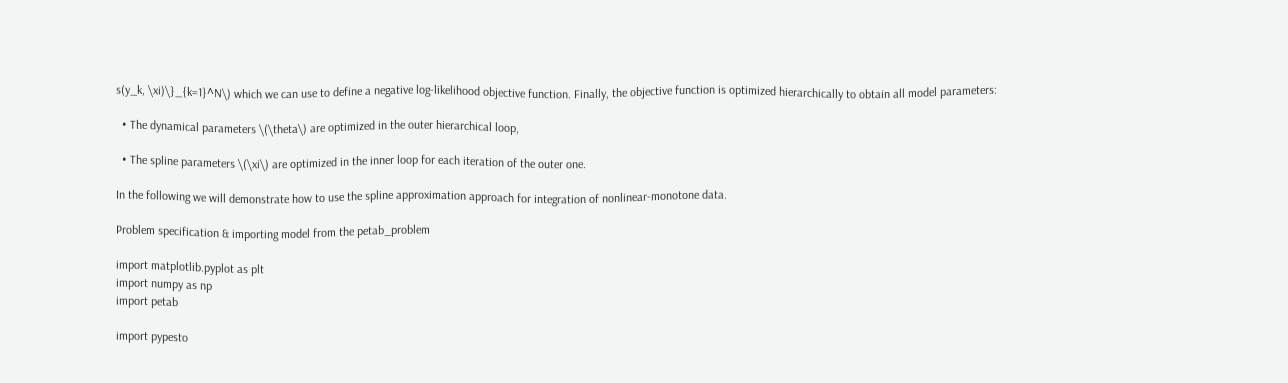s(y_k, \xi)\}_{k=1}^N\) which we can use to define a negative log-likelihood objective function. Finally, the objective function is optimized hierarchically to obtain all model parameters:

  • The dynamical parameters \(\theta\) are optimized in the outer hierarchical loop,

  • The spline parameters \(\xi\) are optimized in the inner loop for each iteration of the outer one.

In the following we will demonstrate how to use the spline approximation approach for integration of nonlinear-monotone data.

Problem specification & importing model from the petab_problem

import matplotlib.pyplot as plt
import numpy as np
import petab

import pypesto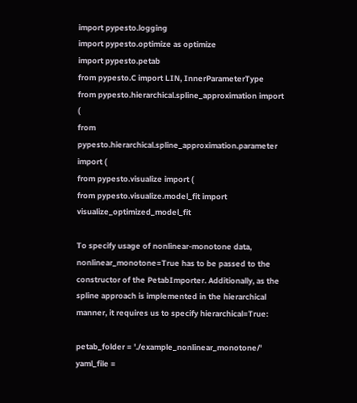import pypesto.logging
import pypesto.optimize as optimize
import pypesto.petab
from pypesto.C import LIN, InnerParameterType
from pypesto.hierarchical.spline_approximation import (
from pypesto.hierarchical.spline_approximation.parameter import (
from pypesto.visualize import (
from pypesto.visualize.model_fit import visualize_optimized_model_fit

To specify usage of nonlinear-monotone data, nonlinear_monotone=True has to be passed to the constructor of the PetabImporter. Additionally, as the spline approach is implemented in the hierarchical manner, it requires us to specify hierarchical=True:

petab_folder = './example_nonlinear_monotone/'
yaml_file =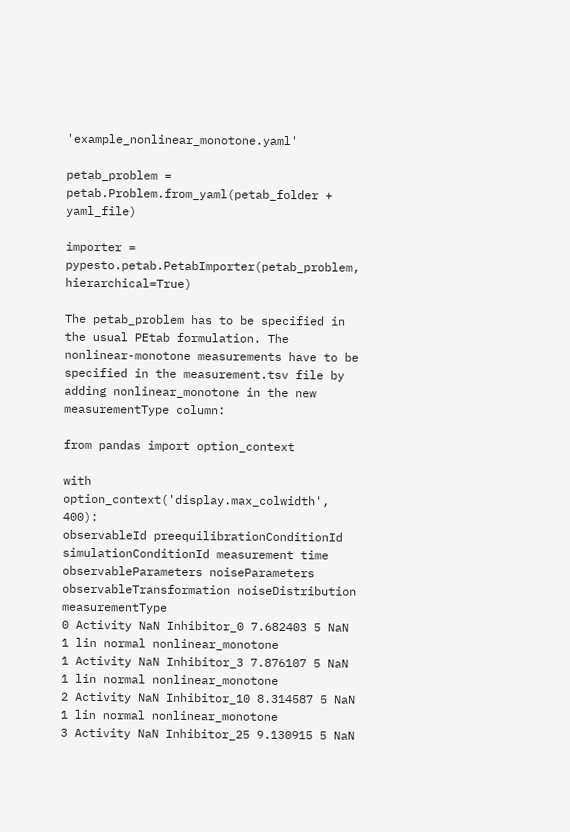'example_nonlinear_monotone.yaml'

petab_problem = petab.Problem.from_yaml(petab_folder + yaml_file)

importer = pypesto.petab.PetabImporter(petab_problem, hierarchical=True)

The petab_problem has to be specified in the usual PEtab formulation. The nonlinear-monotone measurements have to be specified in the measurement.tsv file by adding nonlinear_monotone in the new measurementType column:

from pandas import option_context

with option_context('display.max_colwidth', 400):
observableId preequilibrationConditionId simulationConditionId measurement time observableParameters noiseParameters observableTransformation noiseDistribution measurementType
0 Activity NaN Inhibitor_0 7.682403 5 NaN 1 lin normal nonlinear_monotone
1 Activity NaN Inhibitor_3 7.876107 5 NaN 1 lin normal nonlinear_monotone
2 Activity NaN Inhibitor_10 8.314587 5 NaN 1 lin normal nonlinear_monotone
3 Activity NaN Inhibitor_25 9.130915 5 NaN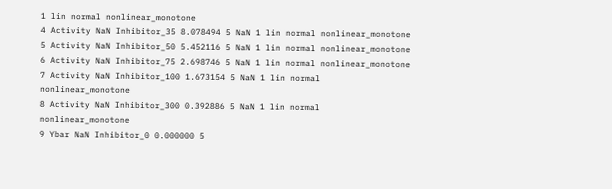1 lin normal nonlinear_monotone
4 Activity NaN Inhibitor_35 8.078494 5 NaN 1 lin normal nonlinear_monotone
5 Activity NaN Inhibitor_50 5.452116 5 NaN 1 lin normal nonlinear_monotone
6 Activity NaN Inhibitor_75 2.698746 5 NaN 1 lin normal nonlinear_monotone
7 Activity NaN Inhibitor_100 1.673154 5 NaN 1 lin normal nonlinear_monotone
8 Activity NaN Inhibitor_300 0.392886 5 NaN 1 lin normal nonlinear_monotone
9 Ybar NaN Inhibitor_0 0.000000 5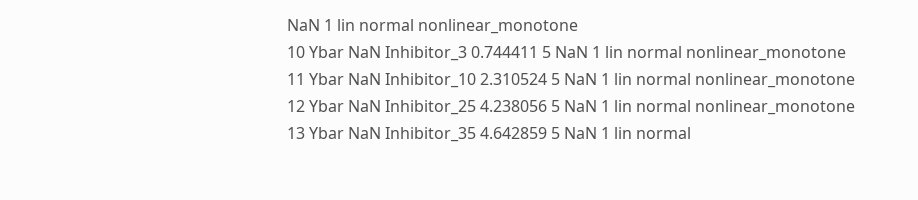NaN 1 lin normal nonlinear_monotone
10 Ybar NaN Inhibitor_3 0.744411 5 NaN 1 lin normal nonlinear_monotone
11 Ybar NaN Inhibitor_10 2.310524 5 NaN 1 lin normal nonlinear_monotone
12 Ybar NaN Inhibitor_25 4.238056 5 NaN 1 lin normal nonlinear_monotone
13 Ybar NaN Inhibitor_35 4.642859 5 NaN 1 lin normal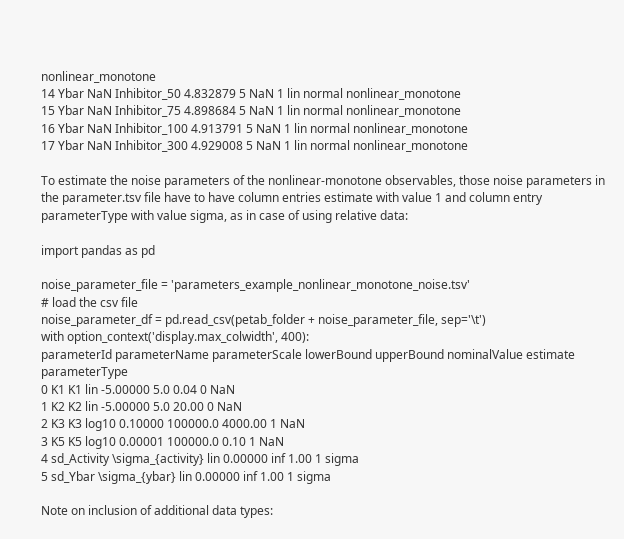nonlinear_monotone
14 Ybar NaN Inhibitor_50 4.832879 5 NaN 1 lin normal nonlinear_monotone
15 Ybar NaN Inhibitor_75 4.898684 5 NaN 1 lin normal nonlinear_monotone
16 Ybar NaN Inhibitor_100 4.913791 5 NaN 1 lin normal nonlinear_monotone
17 Ybar NaN Inhibitor_300 4.929008 5 NaN 1 lin normal nonlinear_monotone

To estimate the noise parameters of the nonlinear-monotone observables, those noise parameters in the parameter.tsv file have to have column entries estimate with value 1 and column entry parameterType with value sigma, as in case of using relative data:

import pandas as pd

noise_parameter_file = 'parameters_example_nonlinear_monotone_noise.tsv'
# load the csv file
noise_parameter_df = pd.read_csv(petab_folder + noise_parameter_file, sep='\t')
with option_context('display.max_colwidth', 400):
parameterId parameterName parameterScale lowerBound upperBound nominalValue estimate parameterType
0 K1 K1 lin -5.00000 5.0 0.04 0 NaN
1 K2 K2 lin -5.00000 5.0 20.00 0 NaN
2 K3 K3 log10 0.10000 100000.0 4000.00 1 NaN
3 K5 K5 log10 0.00001 100000.0 0.10 1 NaN
4 sd_Activity \sigma_{activity} lin 0.00000 inf 1.00 1 sigma
5 sd_Ybar \sigma_{ybar} lin 0.00000 inf 1.00 1 sigma

Note on inclusion of additional data types: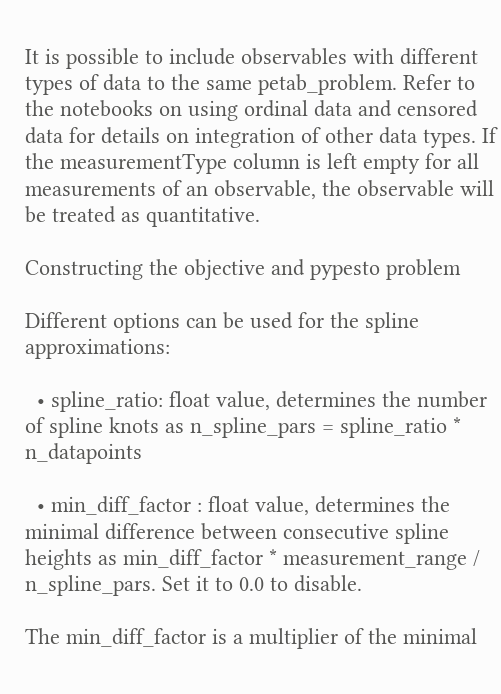It is possible to include observables with different types of data to the same petab_problem. Refer to the notebooks on using ordinal data and censored data for details on integration of other data types. If the measurementType column is left empty for all measurements of an observable, the observable will be treated as quantitative.

Constructing the objective and pypesto problem

Different options can be used for the spline approximations:

  • spline_ratio: float value, determines the number of spline knots as n_spline_pars = spline_ratio * n_datapoints

  • min_diff_factor : float value, determines the minimal difference between consecutive spline heights as min_diff_factor * measurement_range / n_spline_pars. Set it to 0.0 to disable.

The min_diff_factor is a multiplier of the minimal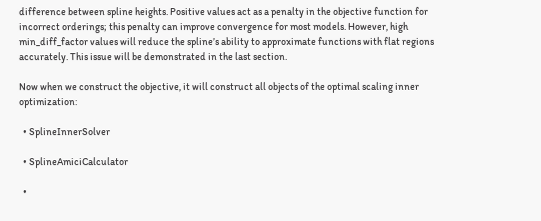difference between spline heights. Positive values act as a penalty in the objective function for incorrect orderings; this penalty can improve convergence for most models. However, high min_diff_factor values will reduce the spline’s ability to approximate functions with flat regions accurately. This issue will be demonstrated in the last section.

Now when we construct the objective, it will construct all objects of the optimal scaling inner optimization:

  • SplineInnerSolver

  • SplineAmiciCalculator

  •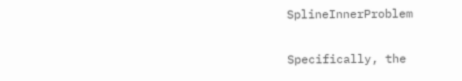SplineInnerProblem

Specifically, the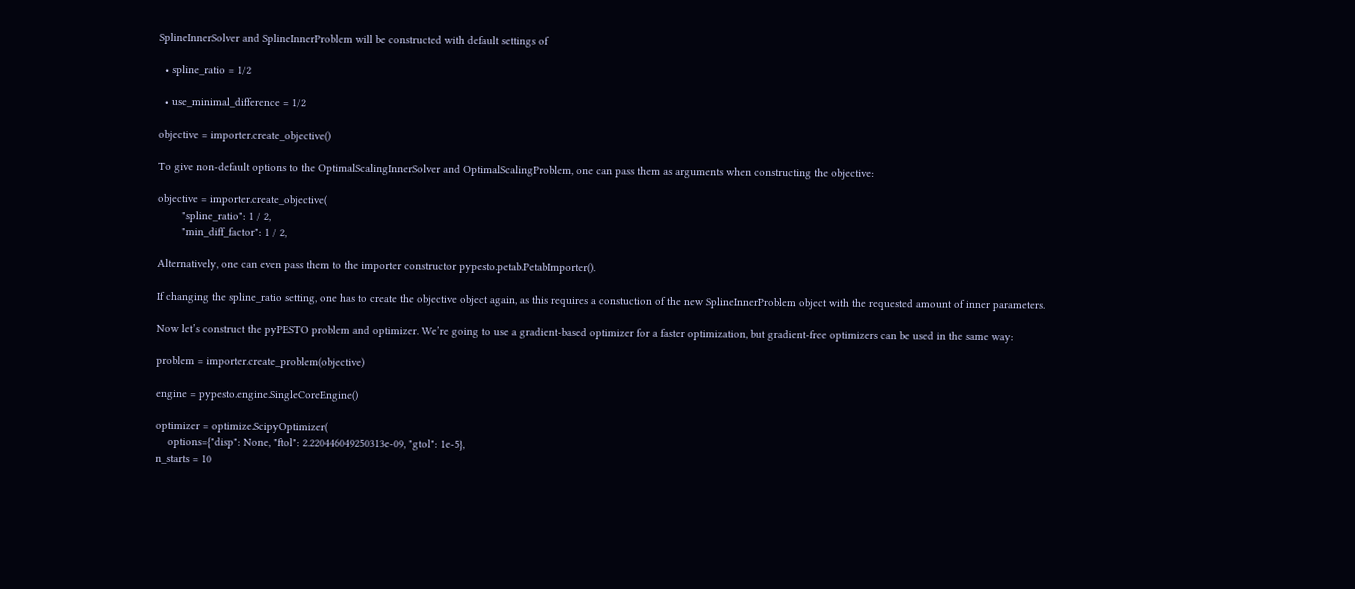SplineInnerSolver and SplineInnerProblem will be constructed with default settings of

  • spline_ratio = 1/2

  • use_minimal_difference = 1/2

objective = importer.create_objective()

To give non-default options to the OptimalScalingInnerSolver and OptimalScalingProblem, one can pass them as arguments when constructing the objective:

objective = importer.create_objective(
        "spline_ratio": 1 / 2,
        "min_diff_factor": 1 / 2,

Alternatively, one can even pass them to the importer constructor pypesto.petab.PetabImporter().

If changing the spline_ratio setting, one has to create the objective object again, as this requires a constuction of the new SplineInnerProblem object with the requested amount of inner parameters.

Now let’s construct the pyPESTO problem and optimizer. We’re going to use a gradient-based optimizer for a faster optimization, but gradient-free optimizers can be used in the same way:

problem = importer.create_problem(objective)

engine = pypesto.engine.SingleCoreEngine()

optimizer = optimize.ScipyOptimizer(
    options={"disp": None, "ftol": 2.220446049250313e-09, "gtol": 1e-5},
n_starts = 10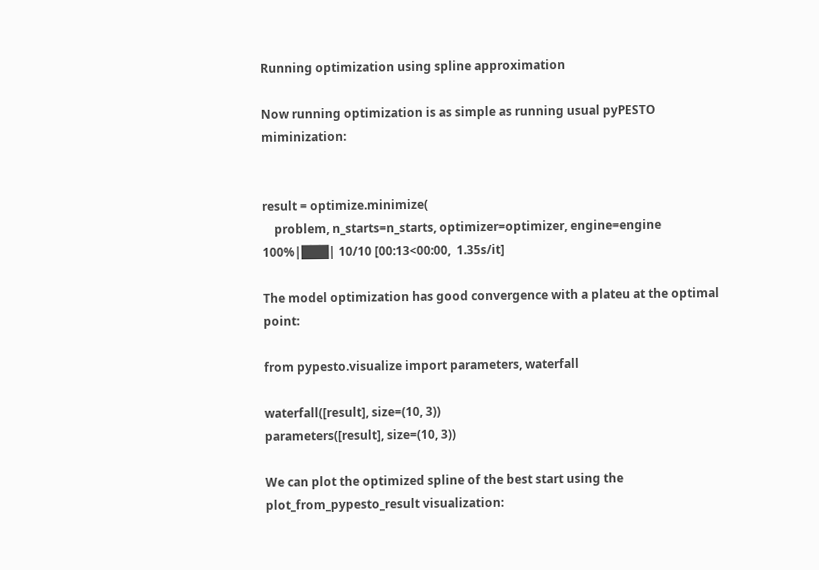Running optimization using spline approximation

Now running optimization is as simple as running usual pyPESTO miminization:


result = optimize.minimize(
    problem, n_starts=n_starts, optimizer=optimizer, engine=engine
100%|███| 10/10 [00:13<00:00,  1.35s/it]

The model optimization has good convergence with a plateu at the optimal point:

from pypesto.visualize import parameters, waterfall

waterfall([result], size=(10, 3))
parameters([result], size=(10, 3))

We can plot the optimized spline of the best start using the plot_from_pypesto_result visualization: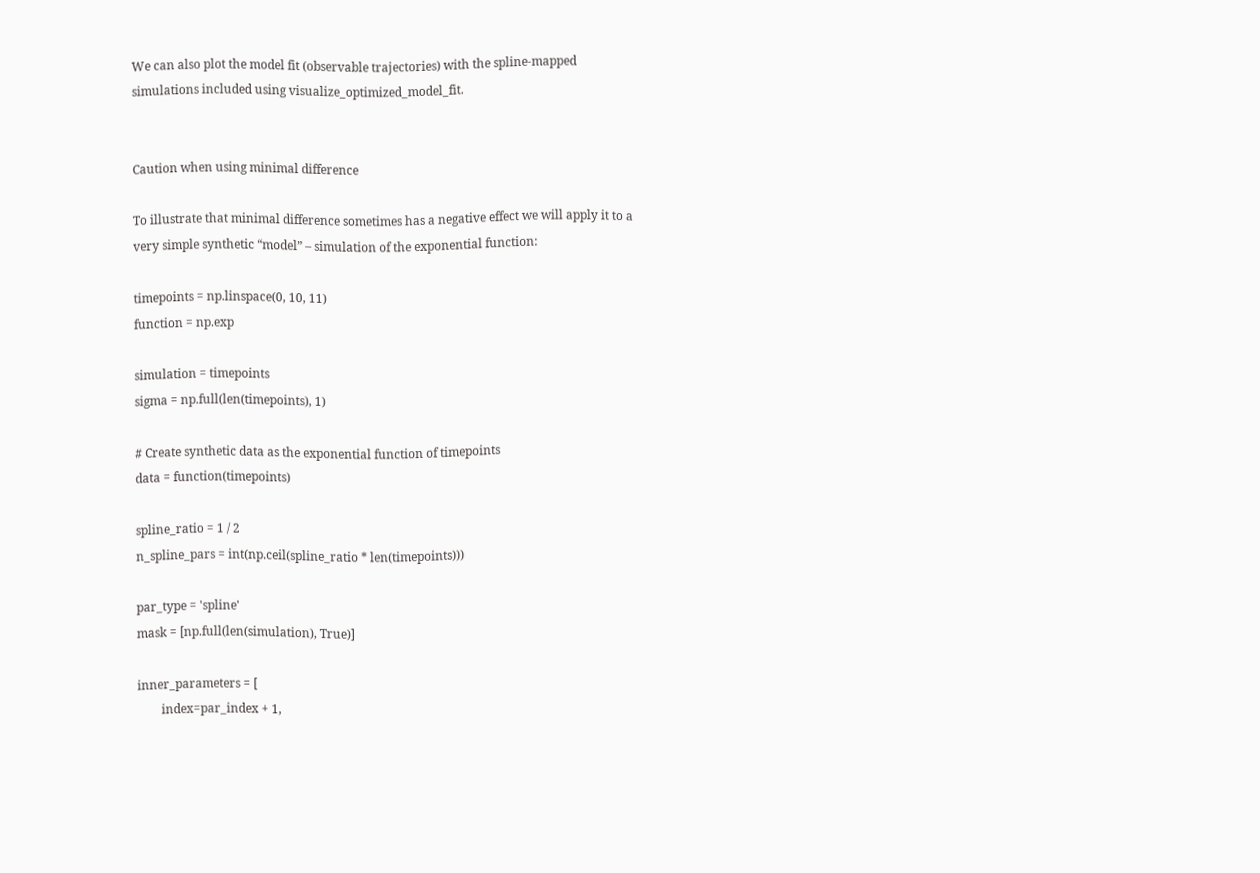We can also plot the model fit (observable trajectories) with the spline-mapped simulations included using visualize_optimized_model_fit.


Caution when using minimal difference

To illustrate that minimal difference sometimes has a negative effect we will apply it to a very simple synthetic “model” – simulation of the exponential function:

timepoints = np.linspace(0, 10, 11)
function = np.exp

simulation = timepoints
sigma = np.full(len(timepoints), 1)

# Create synthetic data as the exponential function of timepoints
data = function(timepoints)

spline_ratio = 1 / 2
n_spline_pars = int(np.ceil(spline_ratio * len(timepoints)))

par_type = 'spline'
mask = [np.full(len(simulation), True)]

inner_parameters = [
        index=par_index + 1,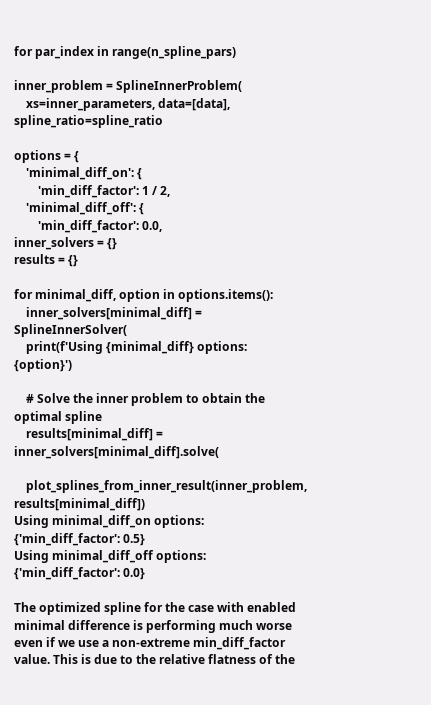for par_index in range(n_spline_pars)

inner_problem = SplineInnerProblem(
    xs=inner_parameters, data=[data], spline_ratio=spline_ratio

options = {
    'minimal_diff_on': {
        'min_diff_factor': 1 / 2,
    'minimal_diff_off': {
        'min_diff_factor': 0.0,
inner_solvers = {}
results = {}

for minimal_diff, option in options.items():
    inner_solvers[minimal_diff] = SplineInnerSolver(
    print(f'Using {minimal_diff} options: {option}')

    # Solve the inner problem to obtain the optimal spline
    results[minimal_diff] = inner_solvers[minimal_diff].solve(

    plot_splines_from_inner_result(inner_problem, results[minimal_diff])
Using minimal_diff_on options: {'min_diff_factor': 0.5}
Using minimal_diff_off options: {'min_diff_factor': 0.0}

The optimized spline for the case with enabled minimal difference is performing much worse even if we use a non-extreme min_diff_factor value. This is due to the relative flatness of the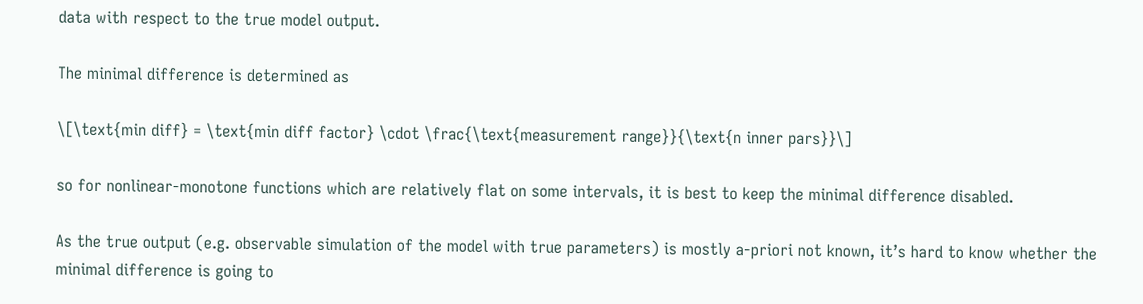data with respect to the true model output.

The minimal difference is determined as

\[\text{min diff} = \text{min diff factor} \cdot \frac{\text{measurement range}}{\text{n inner pars}}\]

so for nonlinear-monotone functions which are relatively flat on some intervals, it is best to keep the minimal difference disabled.

As the true output (e.g. observable simulation of the model with true parameters) is mostly a-priori not known, it’s hard to know whether the minimal difference is going to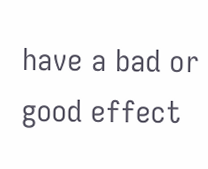have a bad or good effect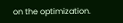on the optimization.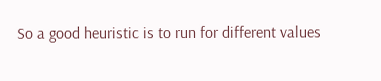So a good heuristic is to run for different values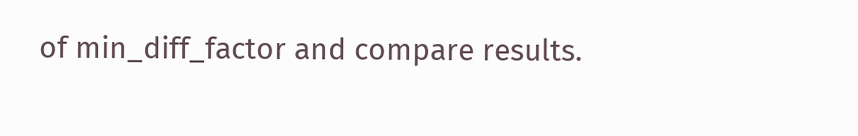of min_diff_factor and compare results.